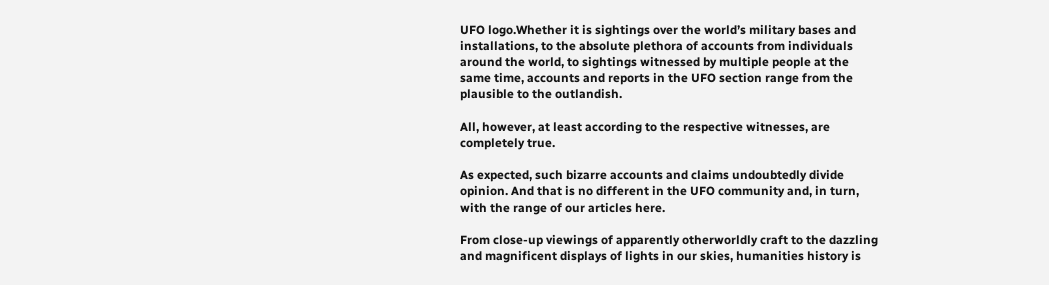UFO logo.Whether it is sightings over the world’s military bases and installations, to the absolute plethora of accounts from individuals around the world, to sightings witnessed by multiple people at the same time, accounts and reports in the UFO section range from the plausible to the outlandish.

All, however, at least according to the respective witnesses, are completely true.

As expected, such bizarre accounts and claims undoubtedly divide opinion. And that is no different in the UFO community and, in turn, with the range of our articles here.

From close-up viewings of apparently otherworldly craft to the dazzling and magnificent displays of lights in our skies, humanities history is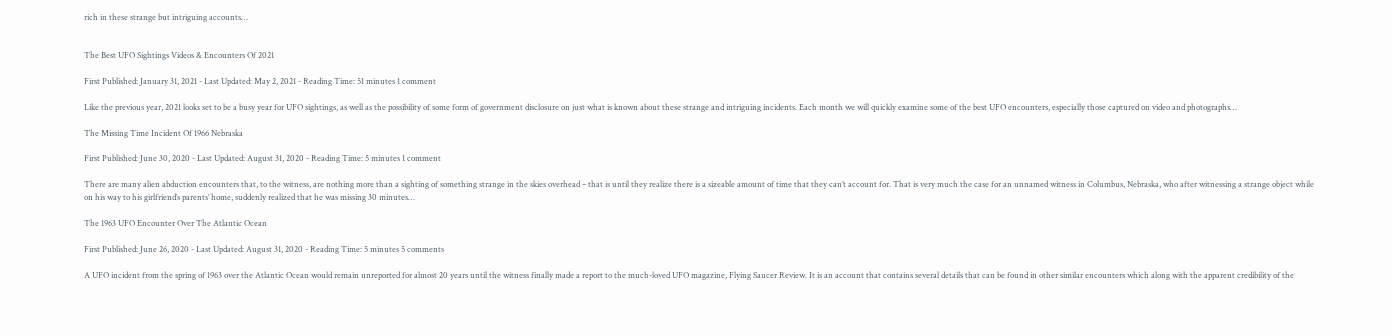rich in these strange but intriguing accounts…


The Best UFO Sightings Videos & Encounters Of 2021

First Published: January 31, 2021 - Last Updated: May 2, 2021 - Reading Time: 51 minutes 1 comment

Like the previous year, 2021 looks set to be a busy year for UFO sightings, as well as the possibility of some form of government disclosure on just what is known about these strange and intriguing incidents. Each month we will quickly examine some of the best UFO encounters, especially those captured on video and photographs…

The Missing Time Incident Of 1966 Nebraska

First Published: June 30, 2020 - Last Updated: August 31, 2020 - Reading Time: 5 minutes 1 comment

There are many alien abduction encounters that, to the witness, are nothing more than a sighting of something strange in the skies overhead – that is until they realize there is a sizeable amount of time that they can’t account for. That is very much the case for an unnamed witness in Columbus, Nebraska, who after witnessing a strange object while on his way to his girlfriend’s parents’ home, suddenly realized that he was missing 30 minutes…

The 1963 UFO Encounter Over The Atlantic Ocean

First Published: June 26, 2020 - Last Updated: August 31, 2020 - Reading Time: 5 minutes 5 comments

A UFO incident from the spring of 1963 over the Atlantic Ocean would remain unreported for almost 20 years until the witness finally made a report to the much-loved UFO magazine, Flying Saucer Review. It is an account that contains several details that can be found in other similar encounters which along with the apparent credibility of the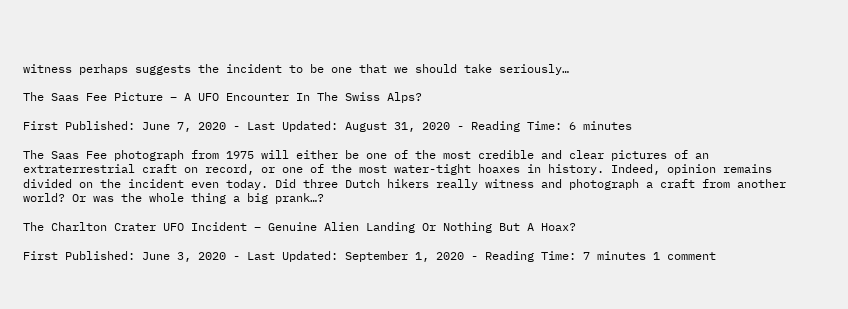witness perhaps suggests the incident to be one that we should take seriously…

The Saas Fee Picture – A UFO Encounter In The Swiss Alps?

First Published: June 7, 2020 - Last Updated: August 31, 2020 - Reading Time: 6 minutes

The Saas Fee photograph from 1975 will either be one of the most credible and clear pictures of an extraterrestrial craft on record, or one of the most water-tight hoaxes in history. Indeed, opinion remains divided on the incident even today. Did three Dutch hikers really witness and photograph a craft from another world? Or was the whole thing a big prank…?

The Charlton Crater UFO Incident – Genuine Alien Landing Or Nothing But A Hoax?

First Published: June 3, 2020 - Last Updated: September 1, 2020 - Reading Time: 7 minutes 1 comment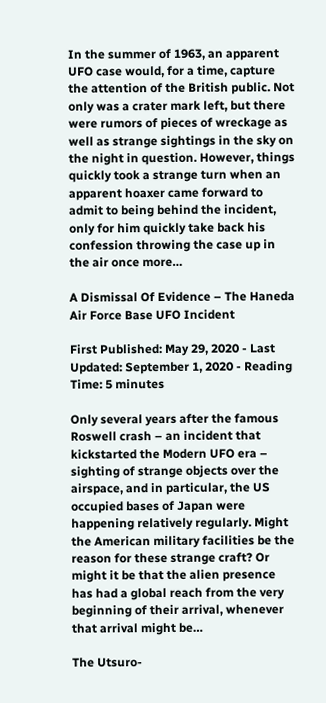In the summer of 1963, an apparent UFO case would, for a time, capture the attention of the British public. Not only was a crater mark left, but there were rumors of pieces of wreckage as well as strange sightings in the sky on the night in question. However, things quickly took a strange turn when an apparent hoaxer came forward to admit to being behind the incident, only for him quickly take back his confession throwing the case up in the air once more…

A Dismissal Of Evidence – The Haneda Air Force Base UFO Incident

First Published: May 29, 2020 - Last Updated: September 1, 2020 - Reading Time: 5 minutes

Only several years after the famous Roswell crash – an incident that kickstarted the Modern UFO era – sighting of strange objects over the airspace, and in particular, the US occupied bases of Japan were happening relatively regularly. Might the American military facilities be the reason for these strange craft? Or might it be that the alien presence has had a global reach from the very beginning of their arrival, whenever that arrival might be…

The Utsuro-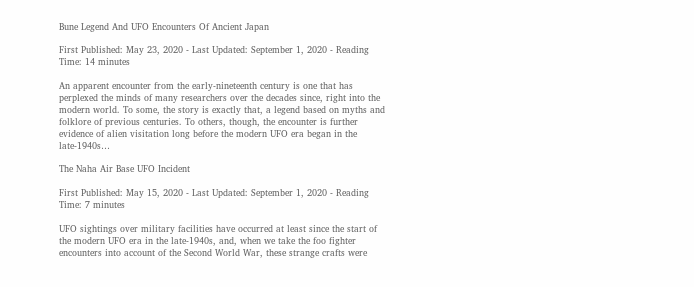Bune Legend And UFO Encounters Of Ancient Japan

First Published: May 23, 2020 - Last Updated: September 1, 2020 - Reading Time: 14 minutes

An apparent encounter from the early-nineteenth century is one that has perplexed the minds of many researchers over the decades since, right into the modern world. To some, the story is exactly that, a legend based on myths and folklore of previous centuries. To others, though, the encounter is further evidence of alien visitation long before the modern UFO era began in the late-1940s…

The Naha Air Base UFO Incident

First Published: May 15, 2020 - Last Updated: September 1, 2020 - Reading Time: 7 minutes

UFO sightings over military facilities have occurred at least since the start of the modern UFO era in the late-1940s, and, when we take the foo fighter encounters into account of the Second World War, these strange crafts were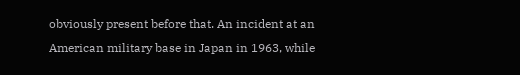obviously present before that. An incident at an American military base in Japan in 1963, while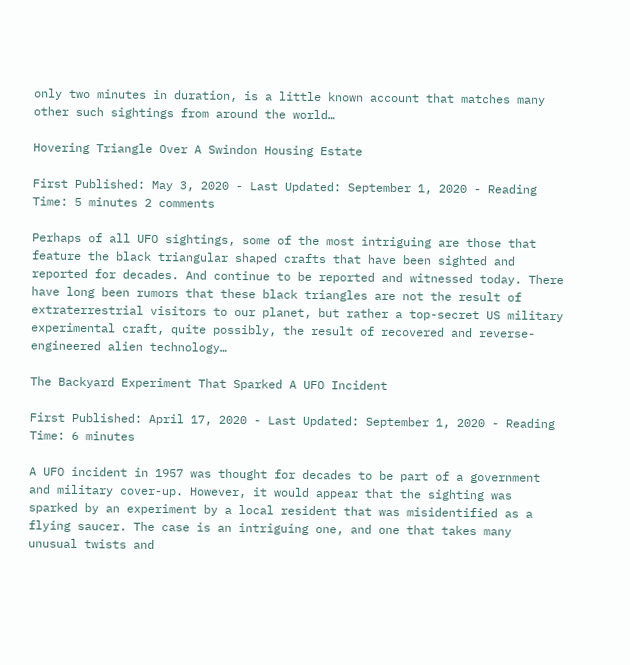only two minutes in duration, is a little known account that matches many other such sightings from around the world…

Hovering Triangle Over A Swindon Housing Estate

First Published: May 3, 2020 - Last Updated: September 1, 2020 - Reading Time: 5 minutes 2 comments

Perhaps of all UFO sightings, some of the most intriguing are those that feature the black triangular shaped crafts that have been sighted and reported for decades. And continue to be reported and witnessed today. There have long been rumors that these black triangles are not the result of extraterrestrial visitors to our planet, but rather a top-secret US military experimental craft, quite possibly, the result of recovered and reverse-engineered alien technology…

The Backyard Experiment That Sparked A UFO Incident

First Published: April 17, 2020 - Last Updated: September 1, 2020 - Reading Time: 6 minutes

A UFO incident in 1957 was thought for decades to be part of a government and military cover-up. However, it would appear that the sighting was sparked by an experiment by a local resident that was misidentified as a flying saucer. The case is an intriguing one, and one that takes many unusual twists and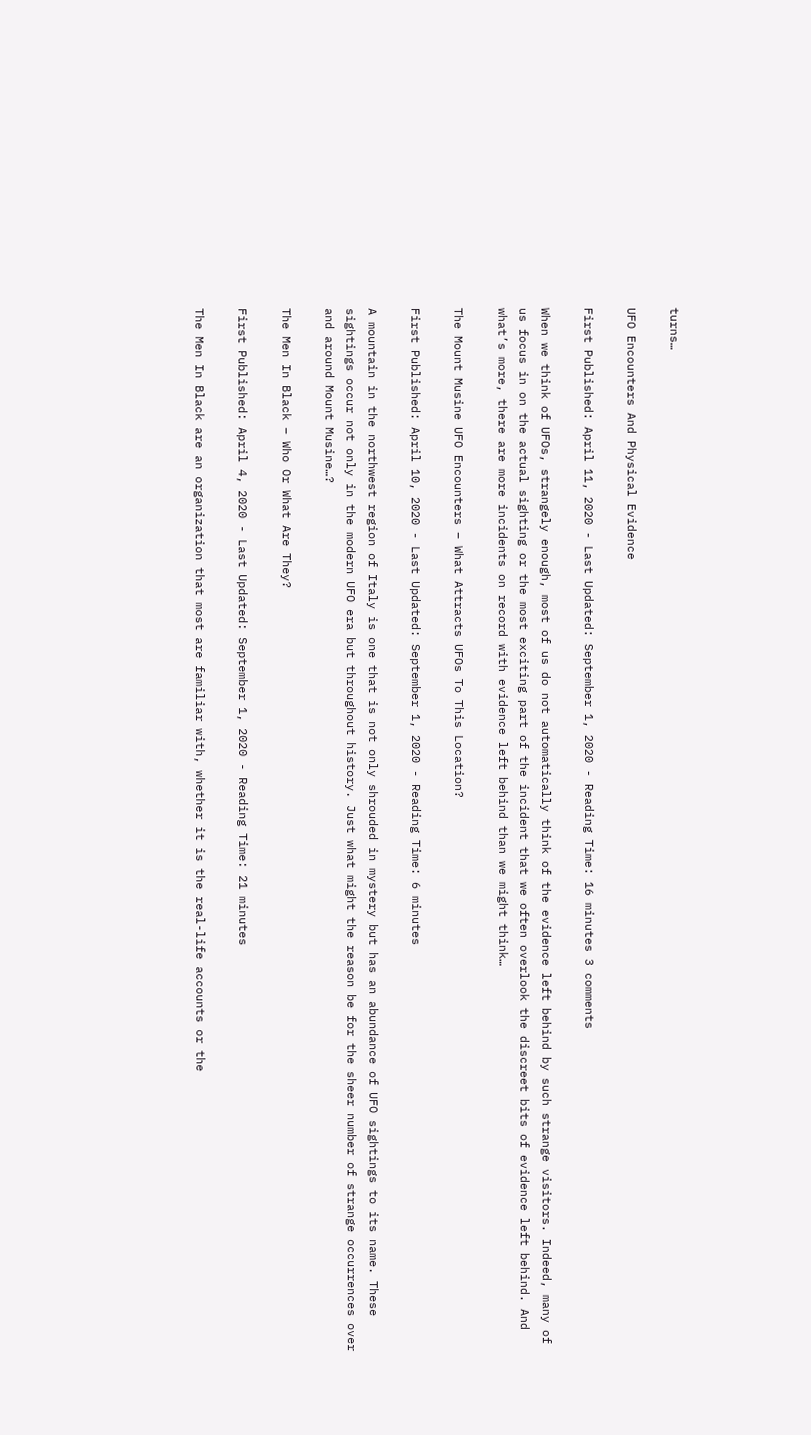turns…

UFO Encounters And Physical Evidence

First Published: April 11, 2020 - Last Updated: September 1, 2020 - Reading Time: 16 minutes 3 comments

When we think of UFOs, strangely enough, most of us do not automatically think of the evidence left behind by such strange visitors. Indeed, many of us focus in on the actual sighting or the most exciting part of the incident that we often overlook the discreet bits of evidence left behind. And what’s more, there are more incidents on record with evidence left behind than we might think…

The Mount Musine UFO Encounters – What Attracts UFOs To This Location?

First Published: April 10, 2020 - Last Updated: September 1, 2020 - Reading Time: 6 minutes

A mountain in the northwest region of Italy is one that is not only shrouded in mystery but has an abundance of UFO sightings to its name. These sightings occur not only in the modern UFO era but throughout history. Just what might the reason be for the sheer number of strange occurrences over and around Mount Musine…?

The Men In Black – Who Or What Are They?

First Published: April 4, 2020 - Last Updated: September 1, 2020 - Reading Time: 21 minutes

The Men In Black are an organization that most are familiar with, whether it is the real-life accounts or the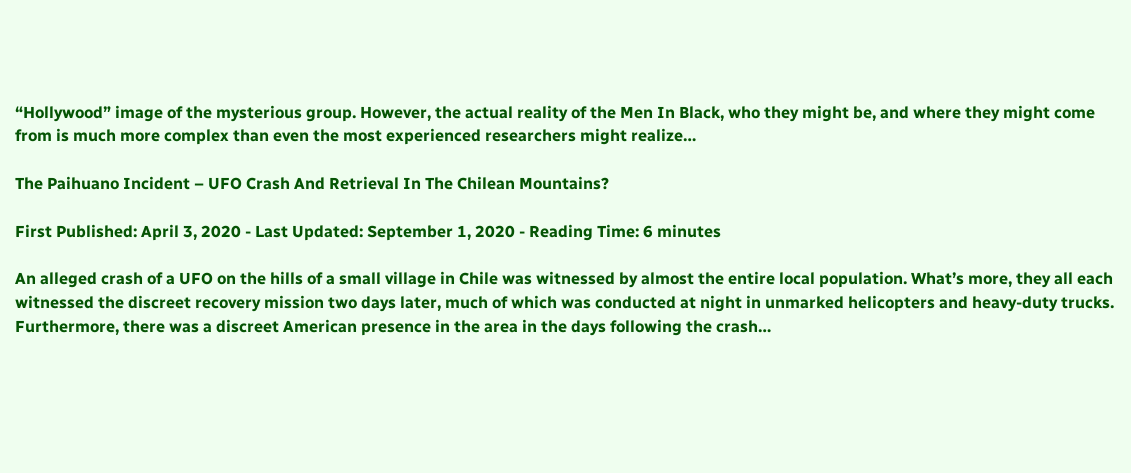“Hollywood” image of the mysterious group. However, the actual reality of the Men In Black, who they might be, and where they might come from is much more complex than even the most experienced researchers might realize…

The Paihuano Incident – UFO Crash And Retrieval In The Chilean Mountains?

First Published: April 3, 2020 - Last Updated: September 1, 2020 - Reading Time: 6 minutes

An alleged crash of a UFO on the hills of a small village in Chile was witnessed by almost the entire local population. What’s more, they all each witnessed the discreet recovery mission two days later, much of which was conducted at night in unmarked helicopters and heavy-duty trucks. Furthermore, there was a discreet American presence in the area in the days following the crash…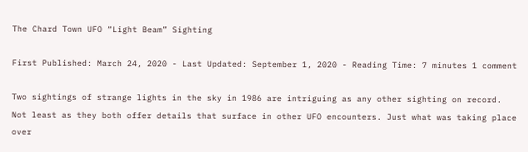The Chard Town UFO “Light Beam” Sighting

First Published: March 24, 2020 - Last Updated: September 1, 2020 - Reading Time: 7 minutes 1 comment

Two sightings of strange lights in the sky in 1986 are intriguing as any other sighting on record. Not least as they both offer details that surface in other UFO encounters. Just what was taking place over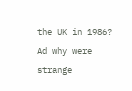the UK in 1986? Ad why were strange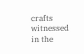crafts witnessed in the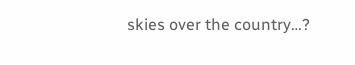skies over the country…?